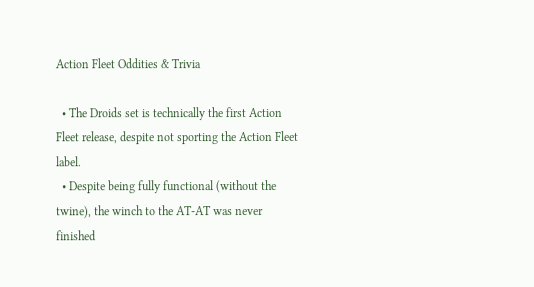Action Fleet Oddities & Trivia

  • The Droids set is technically the first Action Fleet release, despite not sporting the Action Fleet label.
  • Despite being fully functional (without the twine), the winch to the AT-AT was never finished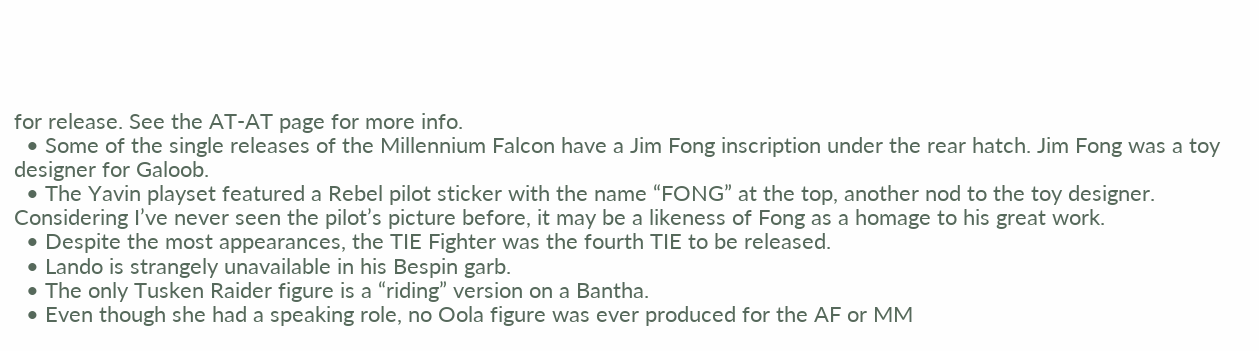for release. See the AT-AT page for more info.
  • Some of the single releases of the Millennium Falcon have a Jim Fong inscription under the rear hatch. Jim Fong was a toy designer for Galoob.
  • The Yavin playset featured a Rebel pilot sticker with the name “FONG” at the top, another nod to the toy designer. Considering I’ve never seen the pilot’s picture before, it may be a likeness of Fong as a homage to his great work.
  • Despite the most appearances, the TIE Fighter was the fourth TIE to be released.
  • Lando is strangely unavailable in his Bespin garb.
  • The only Tusken Raider figure is a “riding” version on a Bantha.
  • Even though she had a speaking role, no Oola figure was ever produced for the AF or MM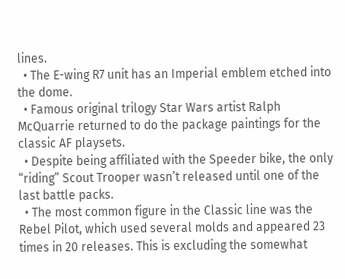lines.
  • The E-wing R7 unit has an Imperial emblem etched into the dome.
  • Famous original trilogy Star Wars artist Ralph McQuarrie returned to do the package paintings for the classic AF playsets.
  • Despite being affiliated with the Speeder bike, the only “riding” Scout Trooper wasn’t released until one of the last battle packs.
  • The most common figure in the Classic line was the Rebel Pilot, which used several molds and appeared 23 times in 20 releases. This is excluding the somewhat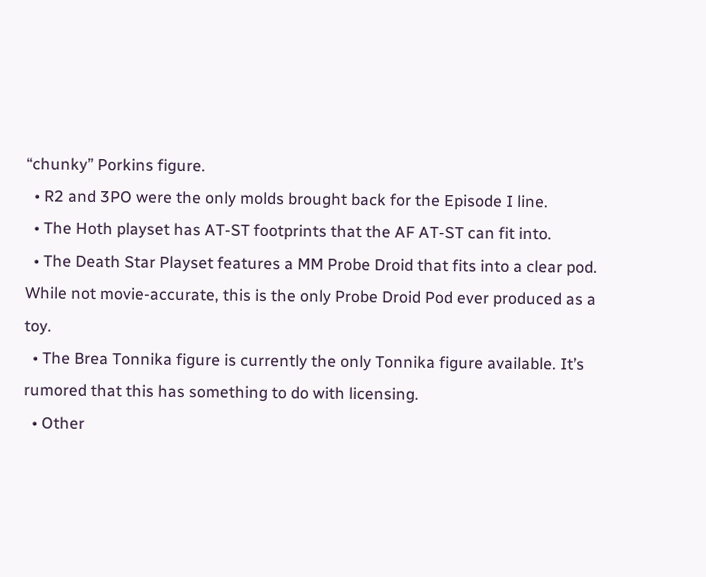“chunky” Porkins figure.
  • R2 and 3PO were the only molds brought back for the Episode I line.
  • The Hoth playset has AT-ST footprints that the AF AT-ST can fit into.
  • The Death Star Playset features a MM Probe Droid that fits into a clear pod. While not movie-accurate, this is the only Probe Droid Pod ever produced as a toy.
  • The Brea Tonnika figure is currently the only Tonnika figure available. It’s rumored that this has something to do with licensing.
  • Other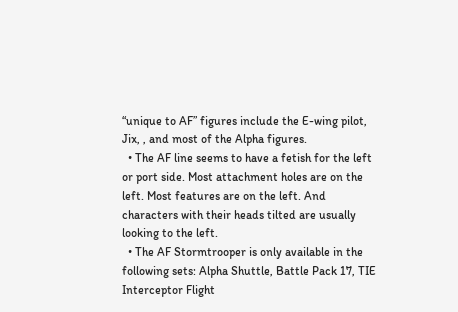“unique to AF” figures include the E-wing pilot, Jix, , and most of the Alpha figures.
  • The AF line seems to have a fetish for the left or port side. Most attachment holes are on the left. Most features are on the left. And characters with their heads tilted are usually looking to the left.
  • The AF Stormtrooper is only available in the following sets: Alpha Shuttle, Battle Pack 17, TIE Interceptor Flight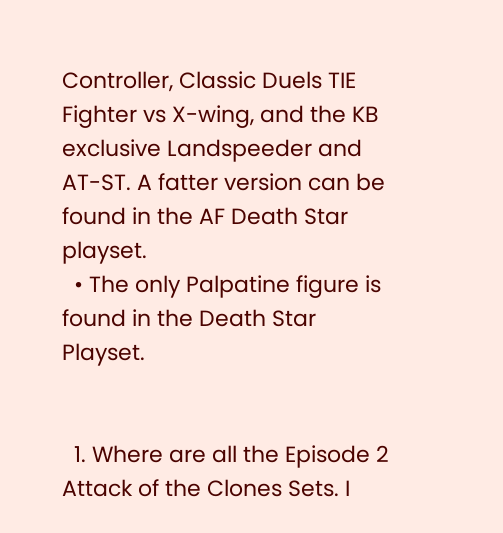Controller, Classic Duels TIE Fighter vs X-wing, and the KB exclusive Landspeeder and AT-ST. A fatter version can be found in the AF Death Star playset.
  • The only Palpatine figure is found in the Death Star Playset.


  1. Where are all the Episode 2 Attack of the Clones Sets. I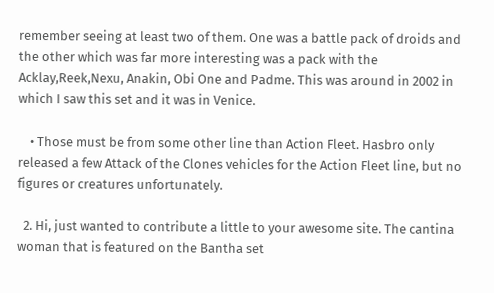remember seeing at least two of them. One was a battle pack of droids and the other which was far more interesting was a pack with the Acklay,Reek,Nexu, Anakin, Obi One and Padme. This was around in 2002 in which I saw this set and it was in Venice.

    • Those must be from some other line than Action Fleet. Hasbro only released a few Attack of the Clones vehicles for the Action Fleet line, but no figures or creatures unfortunately.

  2. Hi, just wanted to contribute a little to your awesome site. The cantina woman that is featured on the Bantha set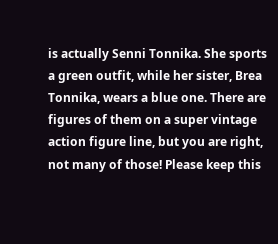is actually Senni Tonnika. She sports a green outfit, while her sister, Brea Tonnika, wears a blue one. There are figures of them on a super vintage action figure line, but you are right, not many of those! Please keep this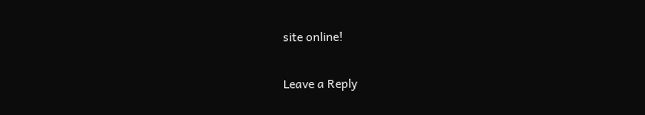site online!

Leave a Reply